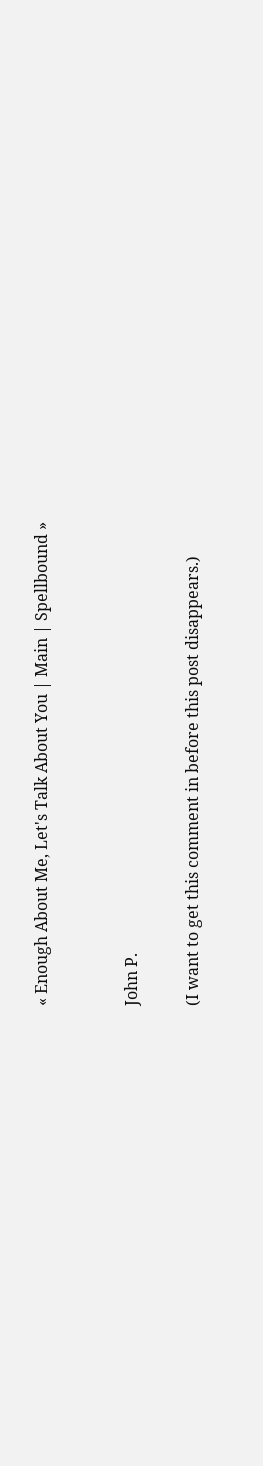« Enough About Me, Let's Talk About You | Main | Spellbound »


John P.

(I want to get this comment in before this post disappears.)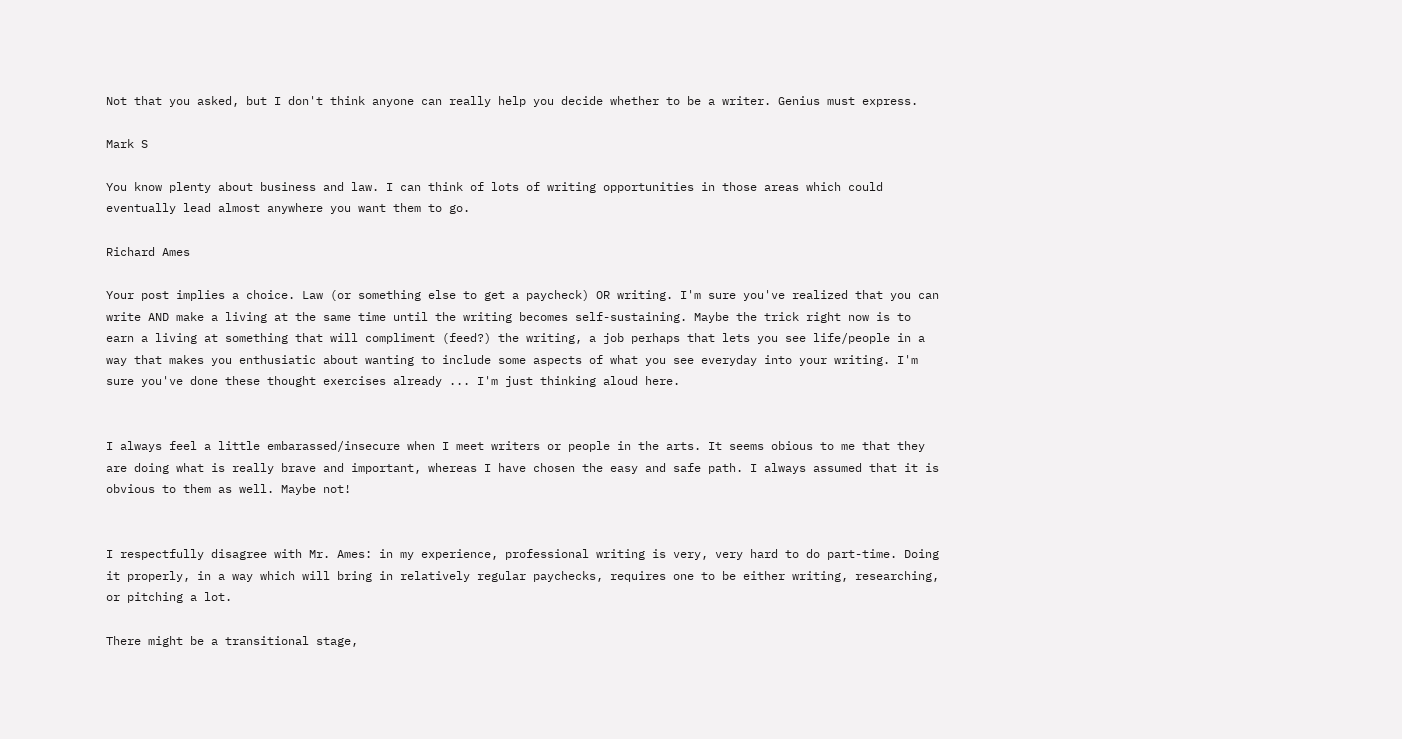Not that you asked, but I don't think anyone can really help you decide whether to be a writer. Genius must express.

Mark S

You know plenty about business and law. I can think of lots of writing opportunities in those areas which could eventually lead almost anywhere you want them to go.

Richard Ames

Your post implies a choice. Law (or something else to get a paycheck) OR writing. I'm sure you've realized that you can write AND make a living at the same time until the writing becomes self-sustaining. Maybe the trick right now is to earn a living at something that will compliment (feed?) the writing, a job perhaps that lets you see life/people in a way that makes you enthusiatic about wanting to include some aspects of what you see everyday into your writing. I'm sure you've done these thought exercises already ... I'm just thinking aloud here.


I always feel a little embarassed/insecure when I meet writers or people in the arts. It seems obious to me that they are doing what is really brave and important, whereas I have chosen the easy and safe path. I always assumed that it is obvious to them as well. Maybe not!


I respectfully disagree with Mr. Ames: in my experience, professional writing is very, very hard to do part-time. Doing it properly, in a way which will bring in relatively regular paychecks, requires one to be either writing, researching, or pitching a lot.

There might be a transitional stage,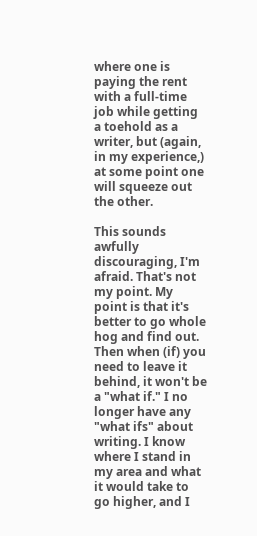where one is paying the rent with a full-time job while getting a toehold as a writer, but (again, in my experience,) at some point one will squeeze out the other.

This sounds awfully discouraging, I'm afraid. That's not my point. My point is that it's better to go whole hog and find out. Then when (if) you need to leave it behind, it won't be a "what if." I no longer have any "what ifs" about writing. I know where I stand in my area and what it would take to go higher, and I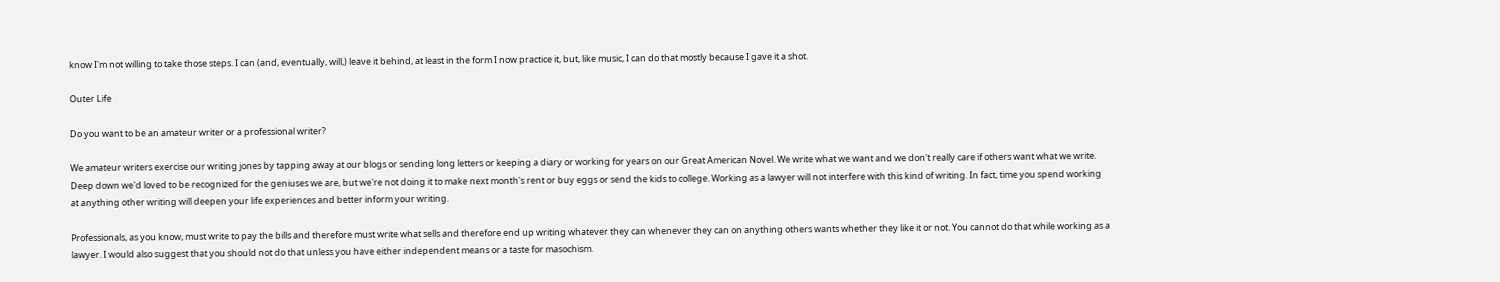know I'm not willing to take those steps. I can (and, eventually, will,) leave it behind, at least in the form I now practice it, but, like music, I can do that mostly because I gave it a shot.

Outer Life

Do you want to be an amateur writer or a professional writer?

We amateur writers exercise our writing jones by tapping away at our blogs or sending long letters or keeping a diary or working for years on our Great American Novel. We write what we want and we don't really care if others want what we write. Deep down we'd loved to be recognized for the geniuses we are, but we're not doing it to make next month's rent or buy eggs or send the kids to college. Working as a lawyer will not interfere with this kind of writing. In fact, time you spend working at anything other writing will deepen your life experiences and better inform your writing.

Professionals, as you know, must write to pay the bills and therefore must write what sells and therefore end up writing whatever they can whenever they can on anything others wants whether they like it or not. You cannot do that while working as a lawyer. I would also suggest that you should not do that unless you have either independent means or a taste for masochism.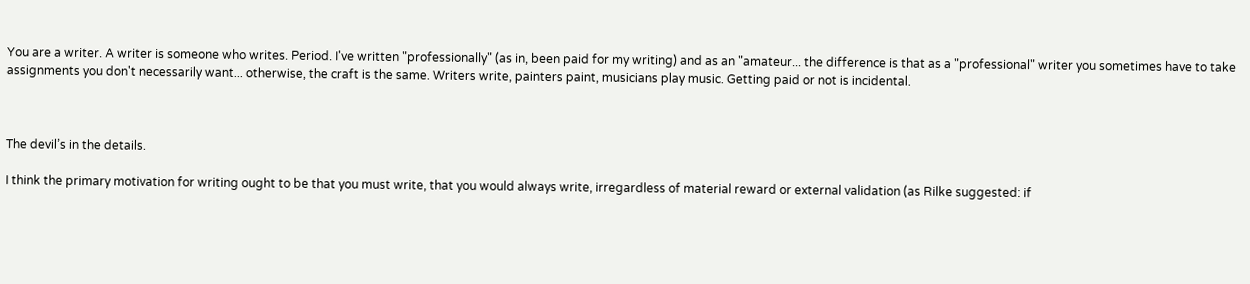You are a writer. A writer is someone who writes. Period. I've written "professionally" (as in, been paid for my writing) and as an "amateur... the difference is that as a "professional" writer you sometimes have to take assignments you don't necessarily want... otherwise, the craft is the same. Writers write, painters paint, musicians play music. Getting paid or not is incidental.



The devil’s in the details.

I think the primary motivation for writing ought to be that you must write, that you would always write, irregardless of material reward or external validation (as Rilke suggested: if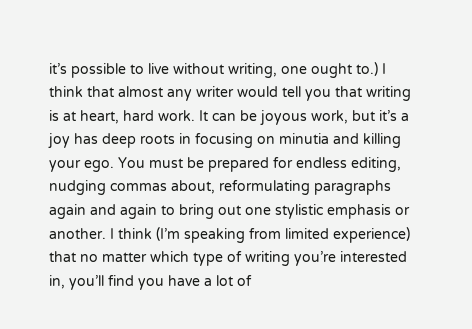it’s possible to live without writing, one ought to.) I think that almost any writer would tell you that writing is at heart, hard work. It can be joyous work, but it’s a joy has deep roots in focusing on minutia and killing your ego. You must be prepared for endless editing, nudging commas about, reformulating paragraphs again and again to bring out one stylistic emphasis or another. I think (I’m speaking from limited experience) that no matter which type of writing you’re interested in, you’ll find you have a lot of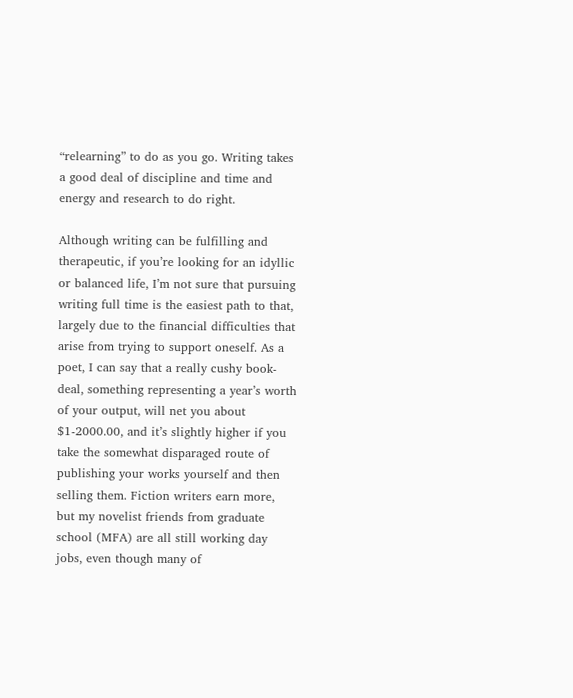“relearning” to do as you go. Writing takes a good deal of discipline and time and energy and research to do right.

Although writing can be fulfilling and therapeutic, if you’re looking for an idyllic or balanced life, I’m not sure that pursuing writing full time is the easiest path to that, largely due to the financial difficulties that arise from trying to support oneself. As a poet, I can say that a really cushy book-deal, something representing a year’s worth of your output, will net you about $1-2000.00, and it’s slightly higher if you take the somewhat disparaged route of publishing your works yourself and then selling them. Fiction writers earn more, but my novelist friends from graduate school (MFA) are all still working day jobs, even though many of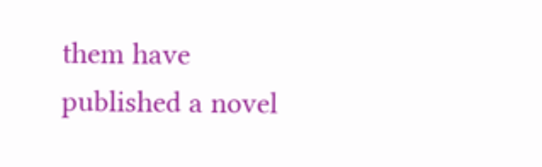them have published a novel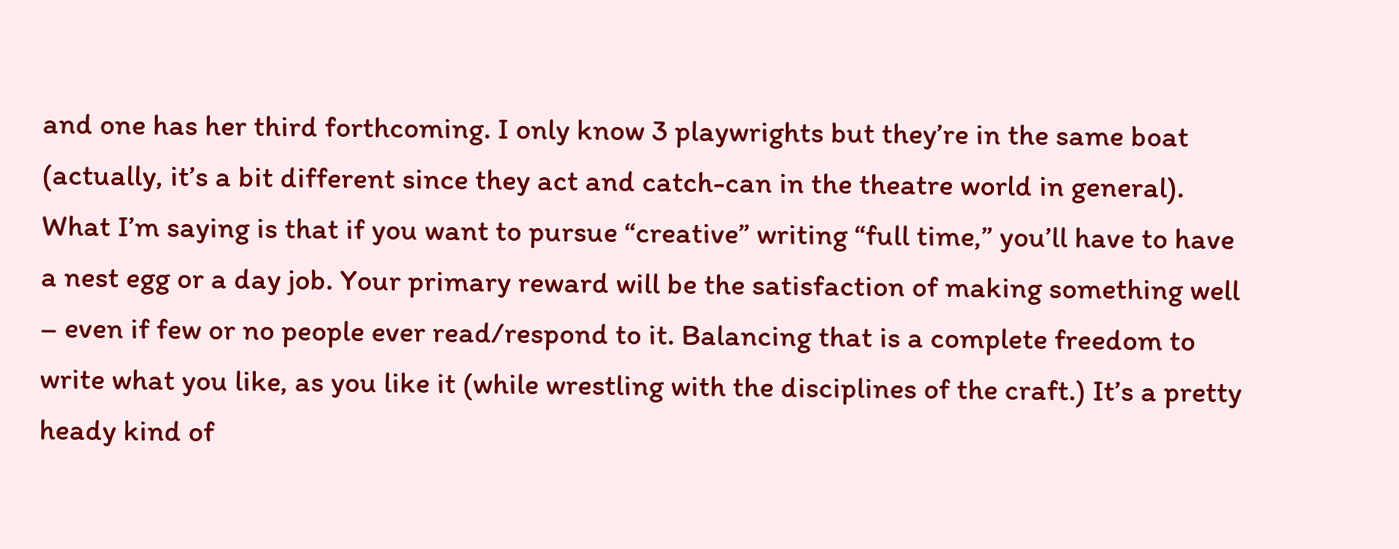and one has her third forthcoming. I only know 3 playwrights but they’re in the same boat (actually, it’s a bit different since they act and catch-can in the theatre world in general). What I’m saying is that if you want to pursue “creative” writing “full time,” you’ll have to have a nest egg or a day job. Your primary reward will be the satisfaction of making something well – even if few or no people ever read/respond to it. Balancing that is a complete freedom to write what you like, as you like it (while wrestling with the disciplines of the craft.) It’s a pretty heady kind of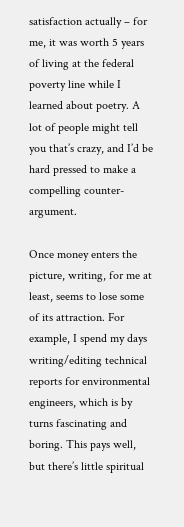satisfaction actually – for me, it was worth 5 years of living at the federal poverty line while I learned about poetry. A lot of people might tell you that’s crazy, and I’d be hard pressed to make a compelling counter-argument.

Once money enters the picture, writing, for me at least, seems to lose some of its attraction. For example, I spend my days writing/editing technical reports for environmental engineers, which is by turns fascinating and boring. This pays well, but there’s little spiritual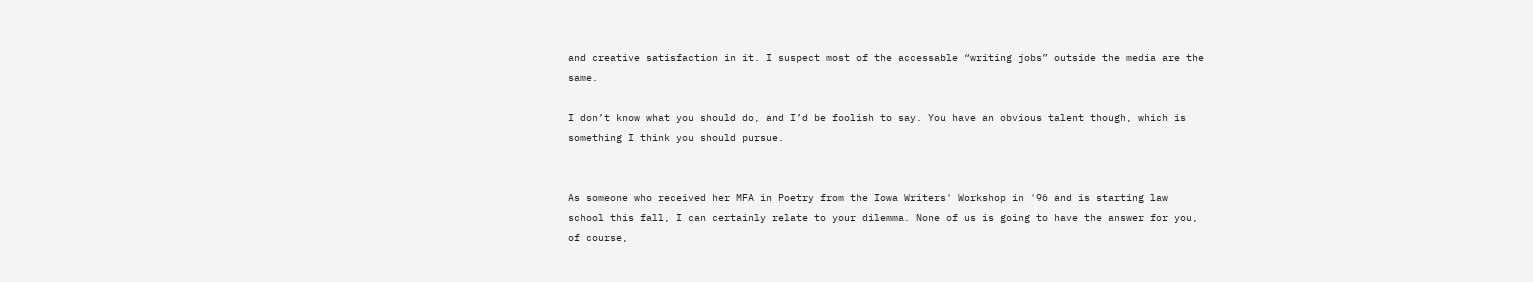and creative satisfaction in it. I suspect most of the accessable “writing jobs” outside the media are the same.

I don’t know what you should do, and I’d be foolish to say. You have an obvious talent though, which is something I think you should pursue.


As someone who received her MFA in Poetry from the Iowa Writers' Workshop in '96 and is starting law school this fall, I can certainly relate to your dilemma. None of us is going to have the answer for you, of course,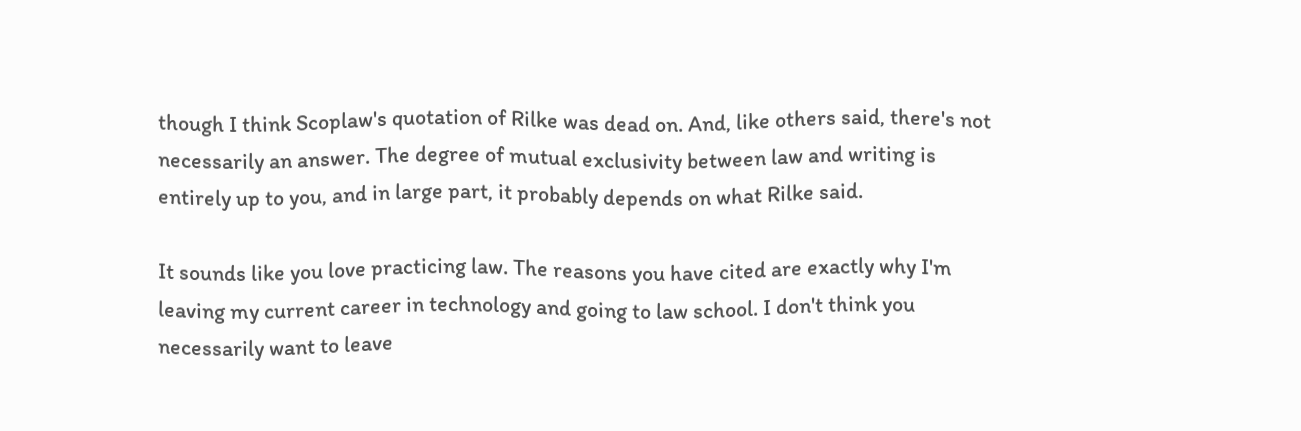though I think Scoplaw's quotation of Rilke was dead on. And, like others said, there's not necessarily an answer. The degree of mutual exclusivity between law and writing is entirely up to you, and in large part, it probably depends on what Rilke said.

It sounds like you love practicing law. The reasons you have cited are exactly why I'm leaving my current career in technology and going to law school. I don't think you necessarily want to leave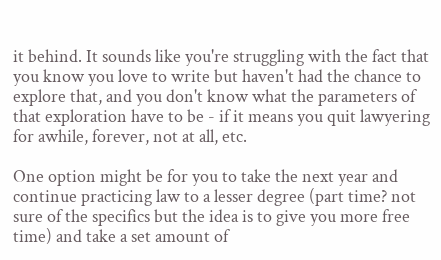it behind. It sounds like you're struggling with the fact that you know you love to write but haven't had the chance to explore that, and you don't know what the parameters of that exploration have to be - if it means you quit lawyering for awhile, forever, not at all, etc.

One option might be for you to take the next year and continue practicing law to a lesser degree (part time? not sure of the specifics but the idea is to give you more free time) and take a set amount of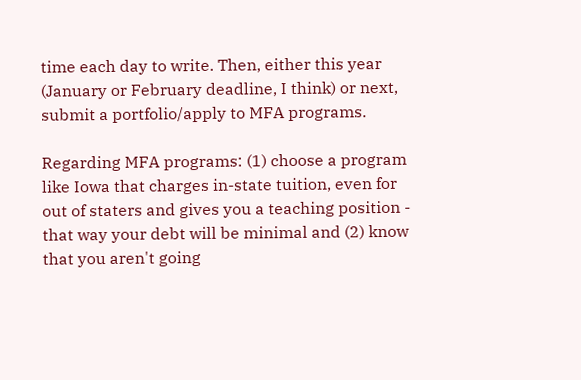time each day to write. Then, either this year (January or February deadline, I think) or next, submit a portfolio/apply to MFA programs.

Regarding MFA programs: (1) choose a program like Iowa that charges in-state tuition, even for out of staters and gives you a teaching position - that way your debt will be minimal and (2) know that you aren't going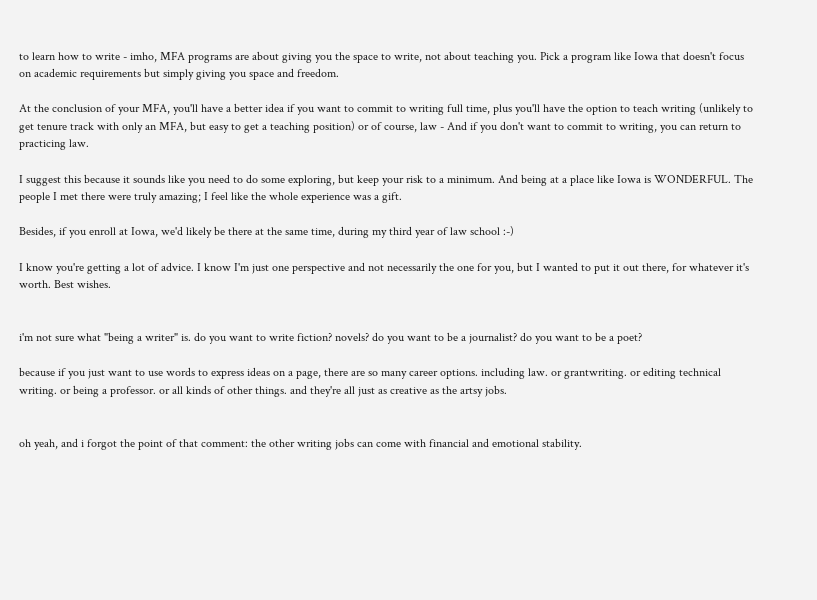to learn how to write - imho, MFA programs are about giving you the space to write, not about teaching you. Pick a program like Iowa that doesn't focus on academic requirements but simply giving you space and freedom.

At the conclusion of your MFA, you'll have a better idea if you want to commit to writing full time, plus you'll have the option to teach writing (unlikely to get tenure track with only an MFA, but easy to get a teaching position) or of course, law - And if you don't want to commit to writing, you can return to practicing law.

I suggest this because it sounds like you need to do some exploring, but keep your risk to a minimum. And being at a place like Iowa is WONDERFUL. The people I met there were truly amazing; I feel like the whole experience was a gift.

Besides, if you enroll at Iowa, we'd likely be there at the same time, during my third year of law school :-)

I know you're getting a lot of advice. I know I'm just one perspective and not necessarily the one for you, but I wanted to put it out there, for whatever it's worth. Best wishes.


i'm not sure what "being a writer" is. do you want to write fiction? novels? do you want to be a journalist? do you want to be a poet?

because if you just want to use words to express ideas on a page, there are so many career options. including law. or grantwriting. or editing technical writing. or being a professor. or all kinds of other things. and they're all just as creative as the artsy jobs.


oh yeah, and i forgot the point of that comment: the other writing jobs can come with financial and emotional stability.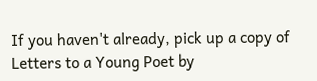If you haven't already, pick up a copy of Letters to a Young Poet by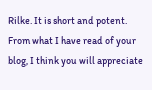Rilke. It is short and potent. From what I have read of your blog, I think you will appreciate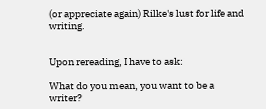(or appreciate again) Rilke's lust for life and writing.


Upon rereading, I have to ask:

What do you mean, you want to be a writer?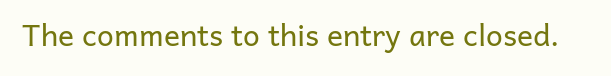The comments to this entry are closed.